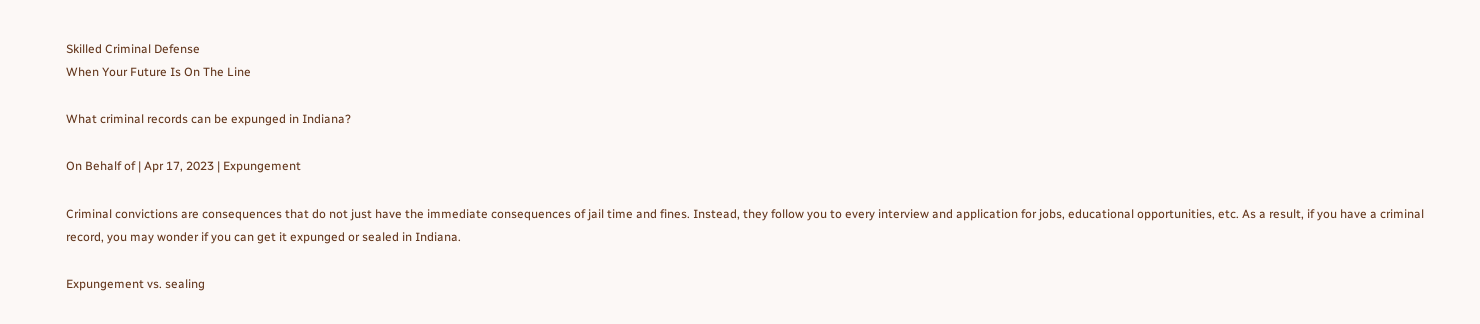Skilled Criminal Defense
When Your Future Is On The Line

What criminal records can be expunged in Indiana?

On Behalf of | Apr 17, 2023 | Expungement

Criminal convictions are consequences that do not just have the immediate consequences of jail time and fines. Instead, they follow you to every interview and application for jobs, educational opportunities, etc. As a result, if you have a criminal record, you may wonder if you can get it expunged or sealed in Indiana.

Expungement vs. sealing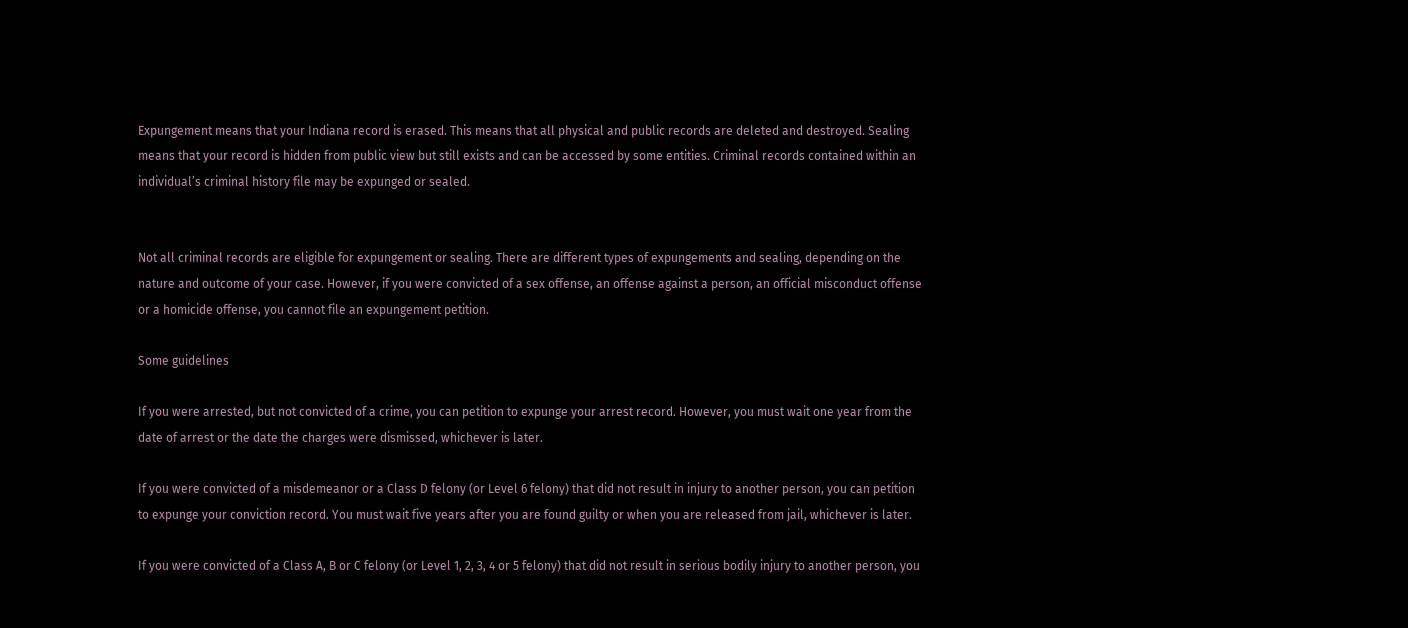Expungement means that your Indiana record is erased. This means that all physical and public records are deleted and destroyed. Sealing means that your record is hidden from public view but still exists and can be accessed by some entities. Criminal records contained within an individual’s criminal history file may be expunged or sealed.


Not all criminal records are eligible for expungement or sealing. There are different types of expungements and sealing, depending on the nature and outcome of your case. However, if you were convicted of a sex offense, an offense against a person, an official misconduct offense or a homicide offense, you cannot file an expungement petition.

Some guidelines

If you were arrested, but not convicted of a crime, you can petition to expunge your arrest record. However, you must wait one year from the date of arrest or the date the charges were dismissed, whichever is later.

If you were convicted of a misdemeanor or a Class D felony (or Level 6 felony) that did not result in injury to another person, you can petition to expunge your conviction record. You must wait five years after you are found guilty or when you are released from jail, whichever is later.

If you were convicted of a Class A, B or C felony (or Level 1, 2, 3, 4 or 5 felony) that did not result in serious bodily injury to another person, you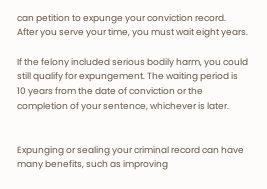can petition to expunge your conviction record. After you serve your time, you must wait eight years.

If the felony included serious bodily harm, you could still qualify for expungement. The waiting period is 10 years from the date of conviction or the completion of your sentence, whichever is later.


Expunging or sealing your criminal record can have many benefits, such as improving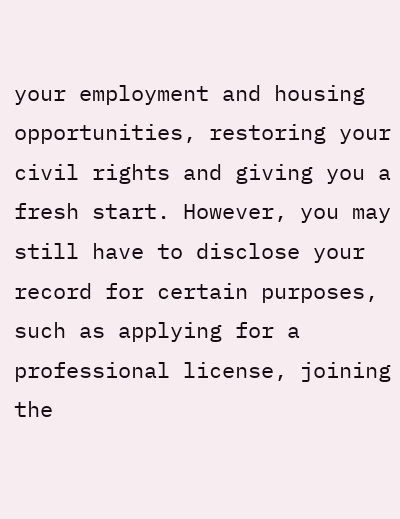your employment and housing opportunities, restoring your civil rights and giving you a fresh start. However, you may still have to disclose your record for certain purposes, such as applying for a professional license, joining the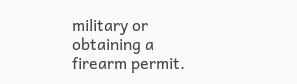military or obtaining a firearm permit.